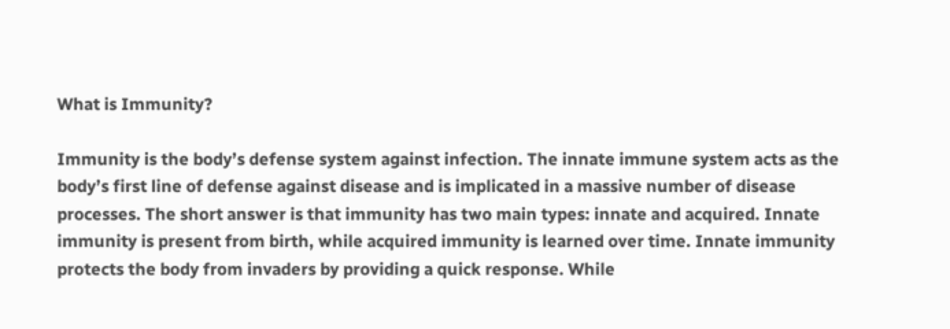What is Immunity?

Immunity is the body’s defense system against infection. The innate immune system acts as the body’s first line of defense against disease and is implicated in a massive number of disease processes. The short answer is that immunity has two main types: innate and acquired. Innate immunity is present from birth, while acquired immunity is learned over time. Innate immunity protects the body from invaders by providing a quick response. While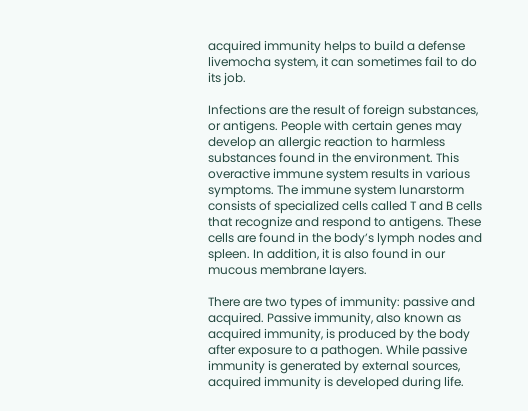acquired immunity helps to build a defense livemocha system, it can sometimes fail to do its job.

Infections are the result of foreign substances, or antigens. People with certain genes may develop an allergic reaction to harmless substances found in the environment. This overactive immune system results in various symptoms. The immune system lunarstorm consists of specialized cells called T and B cells that recognize and respond to antigens. These cells are found in the body’s lymph nodes and spleen. In addition, it is also found in our mucous membrane layers.

There are two types of immunity: passive and acquired. Passive immunity, also known as acquired immunity, is produced by the body after exposure to a pathogen. While passive immunity is generated by external sources, acquired immunity is developed during life.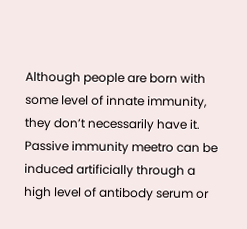Although people are born with some level of innate immunity, they don’t necessarily have it. Passive immunity meetro can be induced artificially through a high level of antibody serum or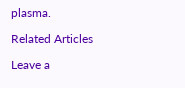plasma.

Related Articles

Leave a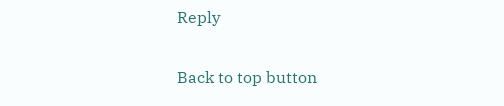Reply

Back to top button